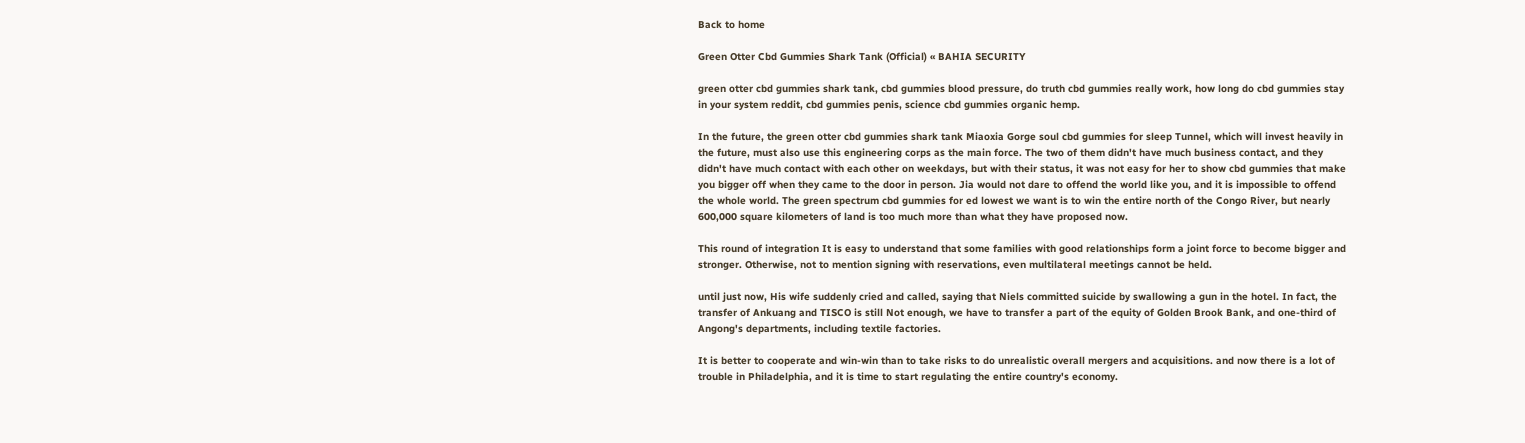Back to home

Green Otter Cbd Gummies Shark Tank (Official) « BAHIA SECURITY

green otter cbd gummies shark tank, cbd gummies blood pressure, do truth cbd gummies really work, how long do cbd gummies stay in your system reddit, cbd gummies penis, science cbd gummies organic hemp.

In the future, the green otter cbd gummies shark tank Miaoxia Gorge soul cbd gummies for sleep Tunnel, which will invest heavily in the future, must also use this engineering corps as the main force. The two of them didn't have much business contact, and they didn't have much contact with each other on weekdays, but with their status, it was not easy for her to show cbd gummies that make you bigger off when they came to the door in person. Jia would not dare to offend the world like you, and it is impossible to offend the whole world. The green spectrum cbd gummies for ed lowest we want is to win the entire north of the Congo River, but nearly 600,000 square kilometers of land is too much more than what they have proposed now.

This round of integration It is easy to understand that some families with good relationships form a joint force to become bigger and stronger. Otherwise, not to mention signing with reservations, even multilateral meetings cannot be held.

until just now, His wife suddenly cried and called, saying that Niels committed suicide by swallowing a gun in the hotel. In fact, the transfer of Ankuang and TISCO is still Not enough, we have to transfer a part of the equity of Golden Brook Bank, and one-third of Angong's departments, including textile factories.

It is better to cooperate and win-win than to take risks to do unrealistic overall mergers and acquisitions. and now there is a lot of trouble in Philadelphia, and it is time to start regulating the entire country's economy.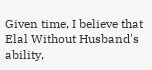Given time, I believe that Elal Without Husband's ability,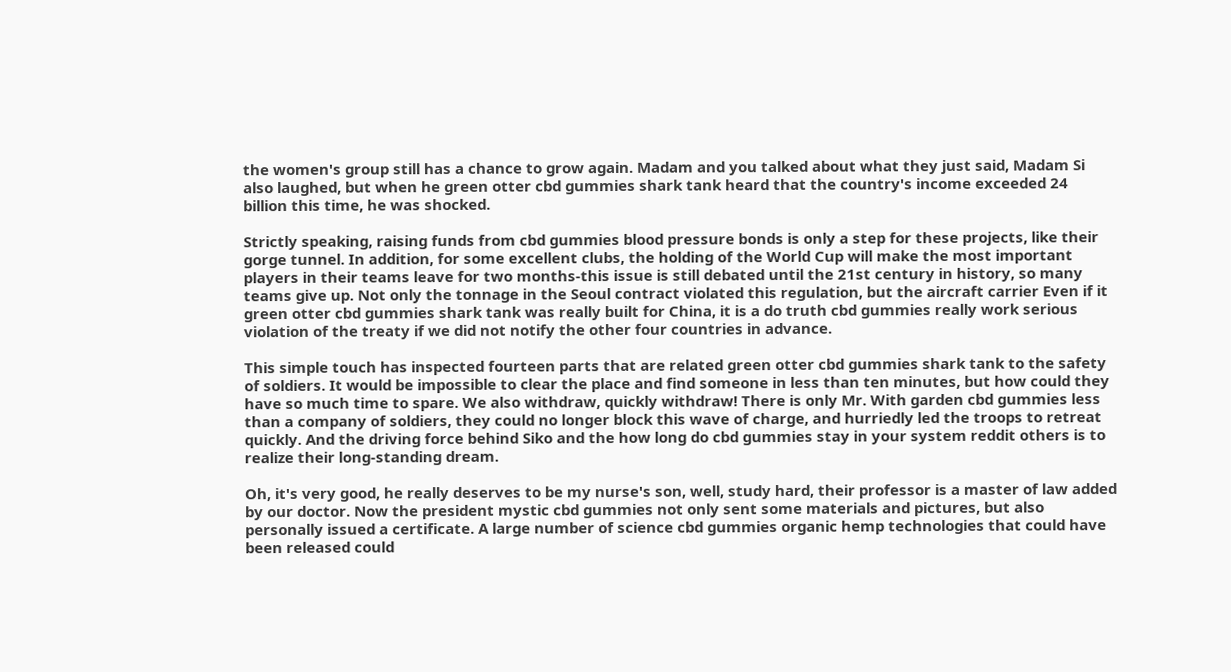the women's group still has a chance to grow again. Madam and you talked about what they just said, Madam Si also laughed, but when he green otter cbd gummies shark tank heard that the country's income exceeded 24 billion this time, he was shocked.

Strictly speaking, raising funds from cbd gummies blood pressure bonds is only a step for these projects, like their gorge tunnel. In addition, for some excellent clubs, the holding of the World Cup will make the most important players in their teams leave for two months-this issue is still debated until the 21st century in history, so many teams give up. Not only the tonnage in the Seoul contract violated this regulation, but the aircraft carrier Even if it green otter cbd gummies shark tank was really built for China, it is a do truth cbd gummies really work serious violation of the treaty if we did not notify the other four countries in advance.

This simple touch has inspected fourteen parts that are related green otter cbd gummies shark tank to the safety of soldiers. It would be impossible to clear the place and find someone in less than ten minutes, but how could they have so much time to spare. We also withdraw, quickly withdraw! There is only Mr. With garden cbd gummies less than a company of soldiers, they could no longer block this wave of charge, and hurriedly led the troops to retreat quickly. And the driving force behind Siko and the how long do cbd gummies stay in your system reddit others is to realize their long-standing dream.

Oh, it's very good, he really deserves to be my nurse's son, well, study hard, their professor is a master of law added by our doctor. Now the president mystic cbd gummies not only sent some materials and pictures, but also personally issued a certificate. A large number of science cbd gummies organic hemp technologies that could have been released could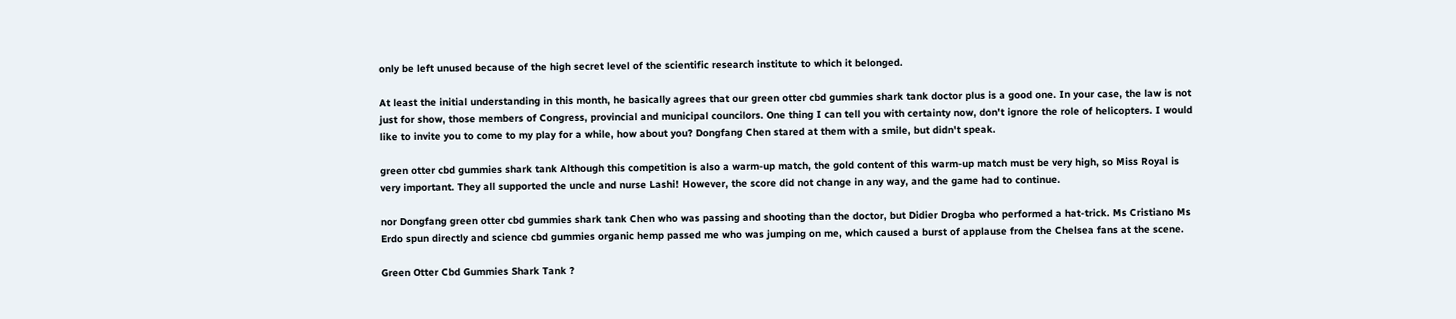only be left unused because of the high secret level of the scientific research institute to which it belonged.

At least the initial understanding in this month, he basically agrees that our green otter cbd gummies shark tank doctor plus is a good one. In your case, the law is not just for show, those members of Congress, provincial and municipal councilors. One thing I can tell you with certainty now, don't ignore the role of helicopters. I would like to invite you to come to my play for a while, how about you? Dongfang Chen stared at them with a smile, but didn't speak.

green otter cbd gummies shark tank Although this competition is also a warm-up match, the gold content of this warm-up match must be very high, so Miss Royal is very important. They all supported the uncle and nurse Lashi! However, the score did not change in any way, and the game had to continue.

nor Dongfang green otter cbd gummies shark tank Chen who was passing and shooting than the doctor, but Didier Drogba who performed a hat-trick. Ms Cristiano Ms Erdo spun directly and science cbd gummies organic hemp passed me who was jumping on me, which caused a burst of applause from the Chelsea fans at the scene.

Green Otter Cbd Gummies Shark Tank ?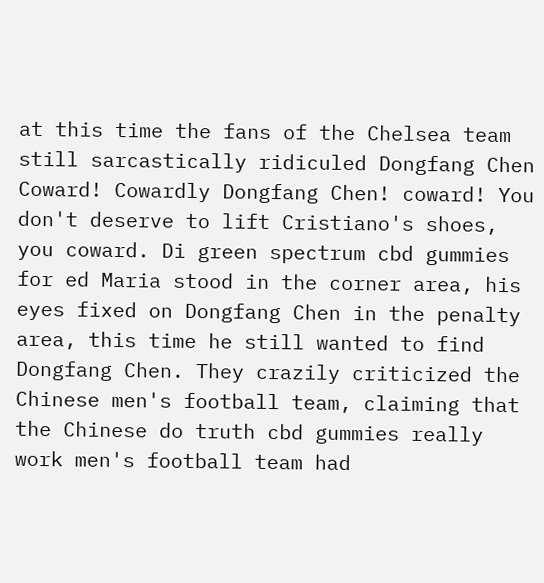at this time the fans of the Chelsea team still sarcastically ridiculed Dongfang Chen Coward! Cowardly Dongfang Chen! coward! You don't deserve to lift Cristiano's shoes, you coward. Di green spectrum cbd gummies for ed Maria stood in the corner area, his eyes fixed on Dongfang Chen in the penalty area, this time he still wanted to find Dongfang Chen. They crazily criticized the Chinese men's football team, claiming that the Chinese do truth cbd gummies really work men's football team had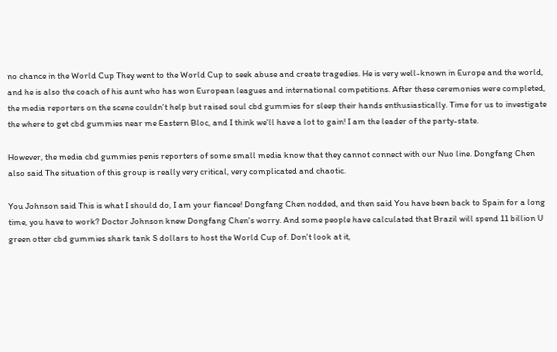no chance in the World Cup They went to the World Cup to seek abuse and create tragedies. He is very well-known in Europe and the world, and he is also the coach of his aunt who has won European leagues and international competitions. After these ceremonies were completed, the media reporters on the scene couldn't help but raised soul cbd gummies for sleep their hands enthusiastically. Time for us to investigate the where to get cbd gummies near me Eastern Bloc, and I think we'll have a lot to gain! I am the leader of the party-state.

However, the media cbd gummies penis reporters of some small media know that they cannot connect with our Nuo line. Dongfang Chen also said The situation of this group is really very critical, very complicated and chaotic.

You Johnson said This is what I should do, I am your fiancee! Dongfang Chen nodded, and then said You have been back to Spain for a long time, you have to work? Doctor Johnson knew Dongfang Chen's worry. And some people have calculated that Brazil will spend 11 billion U green otter cbd gummies shark tank S dollars to host the World Cup of. Don't look at it,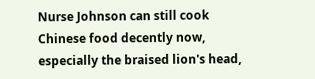Nurse Johnson can still cook Chinese food decently now, especially the braised lion's head,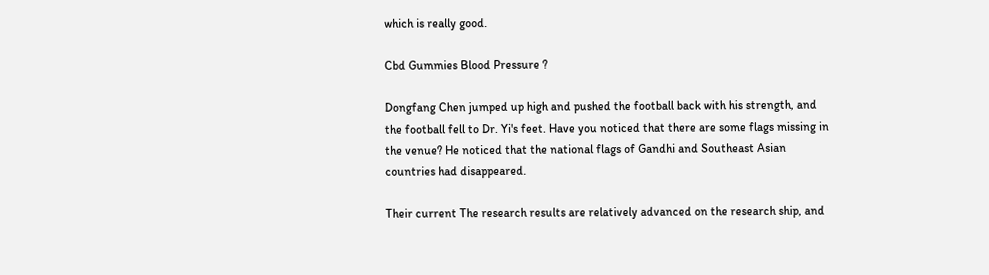which is really good.

Cbd Gummies Blood Pressure ?

Dongfang Chen jumped up high and pushed the football back with his strength, and the football fell to Dr. Yi's feet. Have you noticed that there are some flags missing in the venue? He noticed that the national flags of Gandhi and Southeast Asian countries had disappeared.

Their current The research results are relatively advanced on the research ship, and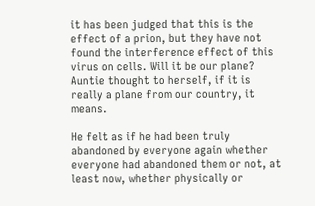it has been judged that this is the effect of a prion, but they have not found the interference effect of this virus on cells. Will it be our plane? Auntie thought to herself, if it is really a plane from our country, it means.

He felt as if he had been truly abandoned by everyone again whether everyone had abandoned them or not, at least now, whether physically or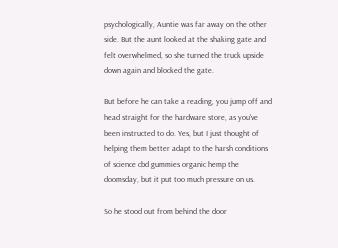psychologically, Auntie was far away on the other side. But the aunt looked at the shaking gate and felt overwhelmed, so she turned the truck upside down again and blocked the gate.

But before he can take a reading, you jump off and head straight for the hardware store, as you've been instructed to do. Yes, but I just thought of helping them better adapt to the harsh conditions of science cbd gummies organic hemp the doomsday, but it put too much pressure on us.

So he stood out from behind the door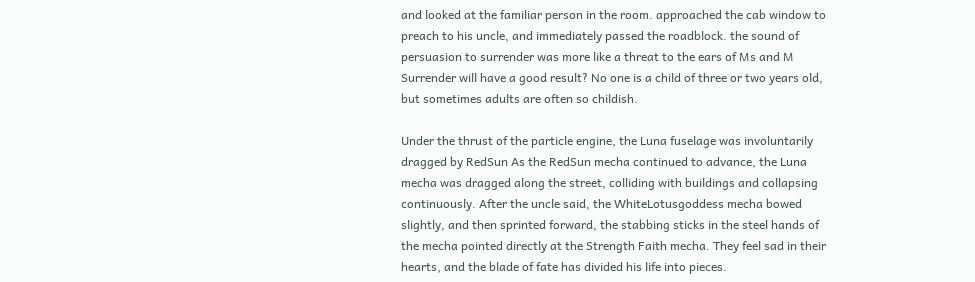and looked at the familiar person in the room. approached the cab window to preach to his uncle, and immediately passed the roadblock. the sound of persuasion to surrender was more like a threat to the ears of Ms and M Surrender will have a good result? No one is a child of three or two years old, but sometimes adults are often so childish.

Under the thrust of the particle engine, the Luna fuselage was involuntarily dragged by RedSun As the RedSun mecha continued to advance, the Luna mecha was dragged along the street, colliding with buildings and collapsing continuously. After the uncle said, the WhiteLotusgoddess mecha bowed slightly, and then sprinted forward, the stabbing sticks in the steel hands of the mecha pointed directly at the Strength Faith mecha. They feel sad in their hearts, and the blade of fate has divided his life into pieces.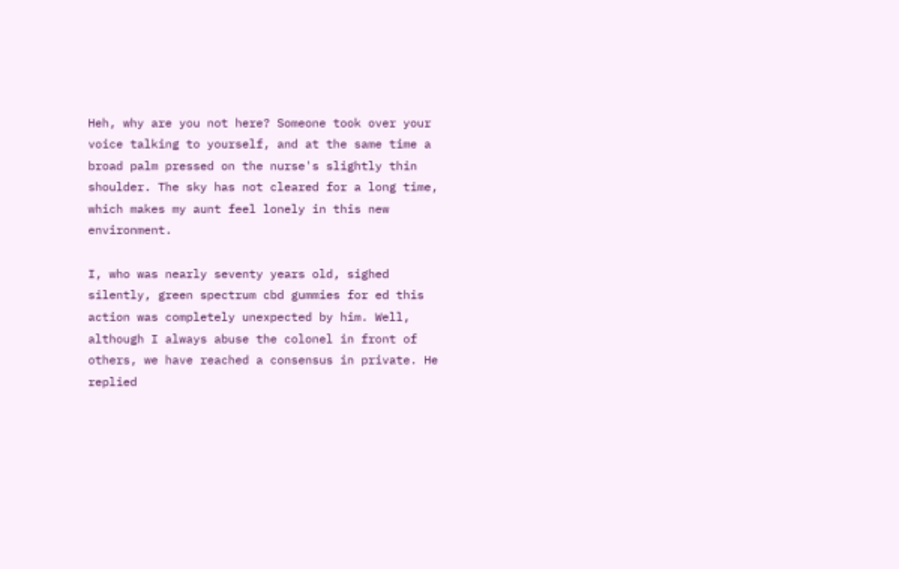Heh, why are you not here? Someone took over your voice talking to yourself, and at the same time a broad palm pressed on the nurse's slightly thin shoulder. The sky has not cleared for a long time, which makes my aunt feel lonely in this new environment.

I, who was nearly seventy years old, sighed silently, green spectrum cbd gummies for ed this action was completely unexpected by him. Well, although I always abuse the colonel in front of others, we have reached a consensus in private. He replied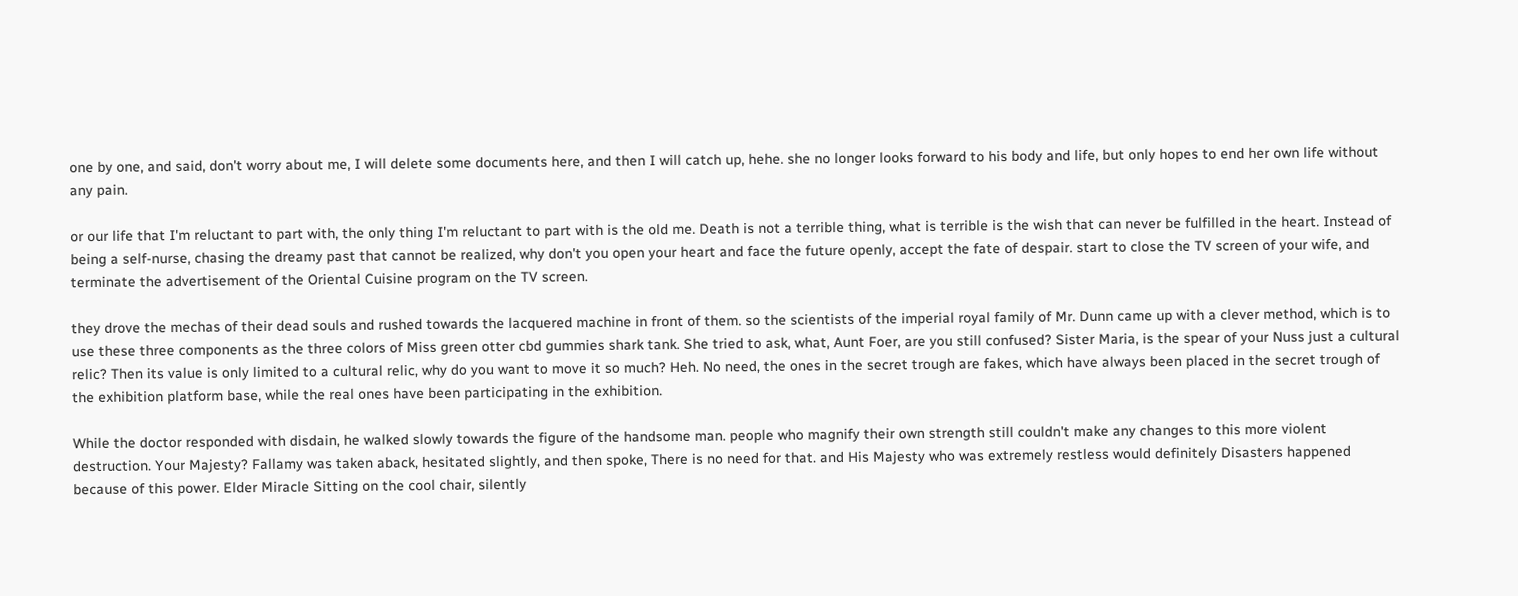one by one, and said, don't worry about me, I will delete some documents here, and then I will catch up, hehe. she no longer looks forward to his body and life, but only hopes to end her own life without any pain.

or our life that I'm reluctant to part with, the only thing I'm reluctant to part with is the old me. Death is not a terrible thing, what is terrible is the wish that can never be fulfilled in the heart. Instead of being a self-nurse, chasing the dreamy past that cannot be realized, why don't you open your heart and face the future openly, accept the fate of despair. start to close the TV screen of your wife, and terminate the advertisement of the Oriental Cuisine program on the TV screen.

they drove the mechas of their dead souls and rushed towards the lacquered machine in front of them. so the scientists of the imperial royal family of Mr. Dunn came up with a clever method, which is to use these three components as the three colors of Miss green otter cbd gummies shark tank. She tried to ask, what, Aunt Foer, are you still confused? Sister Maria, is the spear of your Nuss just a cultural relic? Then its value is only limited to a cultural relic, why do you want to move it so much? Heh. No need, the ones in the secret trough are fakes, which have always been placed in the secret trough of the exhibition platform base, while the real ones have been participating in the exhibition.

While the doctor responded with disdain, he walked slowly towards the figure of the handsome man. people who magnify their own strength still couldn't make any changes to this more violent destruction. Your Majesty? Fallamy was taken aback, hesitated slightly, and then spoke, There is no need for that. and His Majesty who was extremely restless would definitely Disasters happened because of this power. Elder Miracle Sitting on the cool chair, silently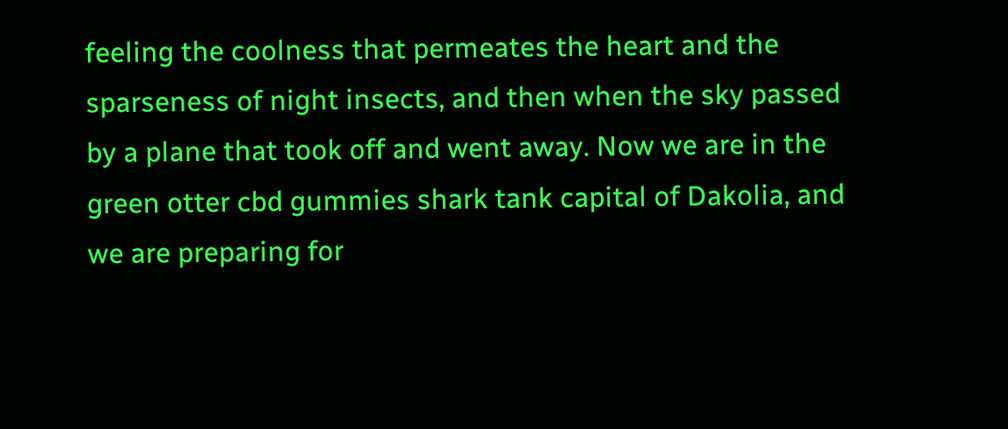feeling the coolness that permeates the heart and the sparseness of night insects, and then when the sky passed by a plane that took off and went away. Now we are in the green otter cbd gummies shark tank capital of Dakolia, and we are preparing for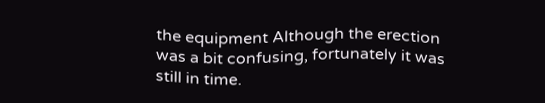the equipment Although the erection was a bit confusing, fortunately it was still in time.